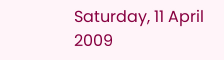Saturday, 11 April 2009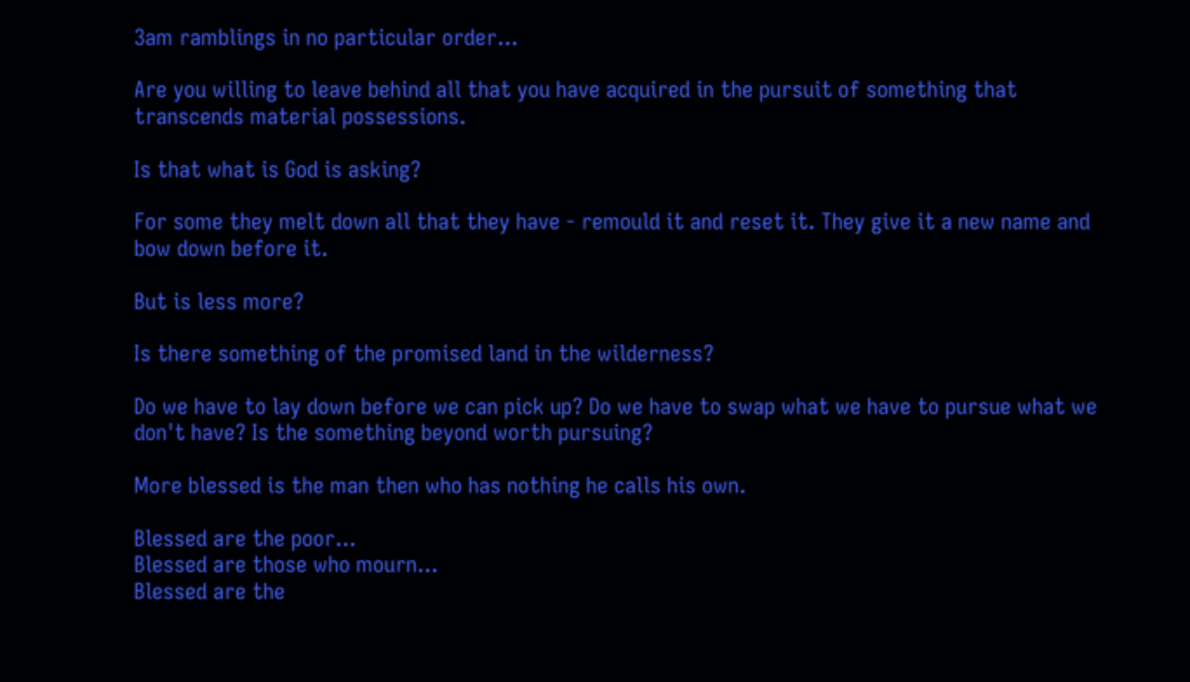3am ramblings in no particular order...

Are you willing to leave behind all that you have acquired in the pursuit of something that transcends material possessions.

Is that what is God is asking?

For some they melt down all that they have - remould it and reset it. They give it a new name and bow down before it.

But is less more?

Is there something of the promised land in the wilderness?

Do we have to lay down before we can pick up? Do we have to swap what we have to pursue what we don't have? Is the something beyond worth pursuing?

More blessed is the man then who has nothing he calls his own.

Blessed are the poor...
Blessed are those who mourn...
Blessed are the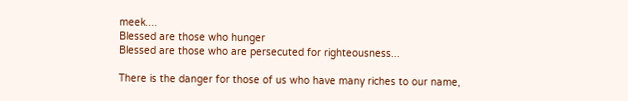meek....
Blessed are those who hunger
Blessed are those who are persecuted for righteousness...

There is the danger for those of us who have many riches to our name,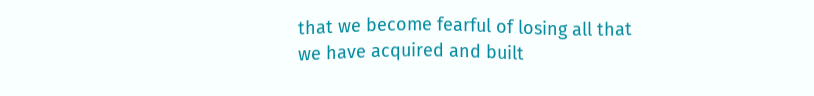that we become fearful of losing all that we have acquired and built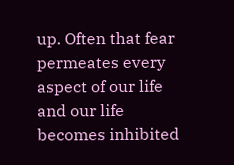up. Often that fear permeates every aspect of our life and our life becomes inhibited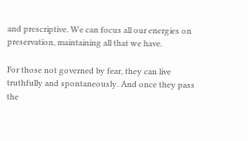and prescriptive. We can focus all our energies on preservation, maintaining all that we have.

For those not governed by fear, they can live truthfully and spontaneously. And once they pass the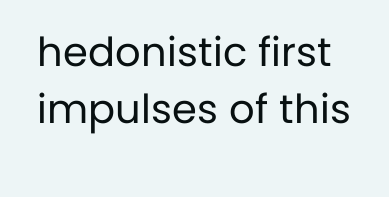hedonistic first impulses of this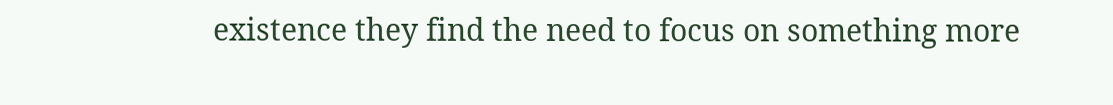existence they find the need to focus on something more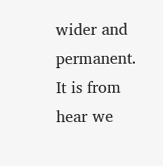wider and permanent. It is from hear we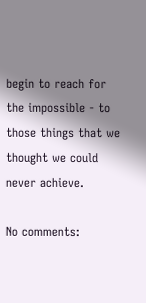begin to reach for the impossible - to those things that we thought we could never achieve.

No comments: